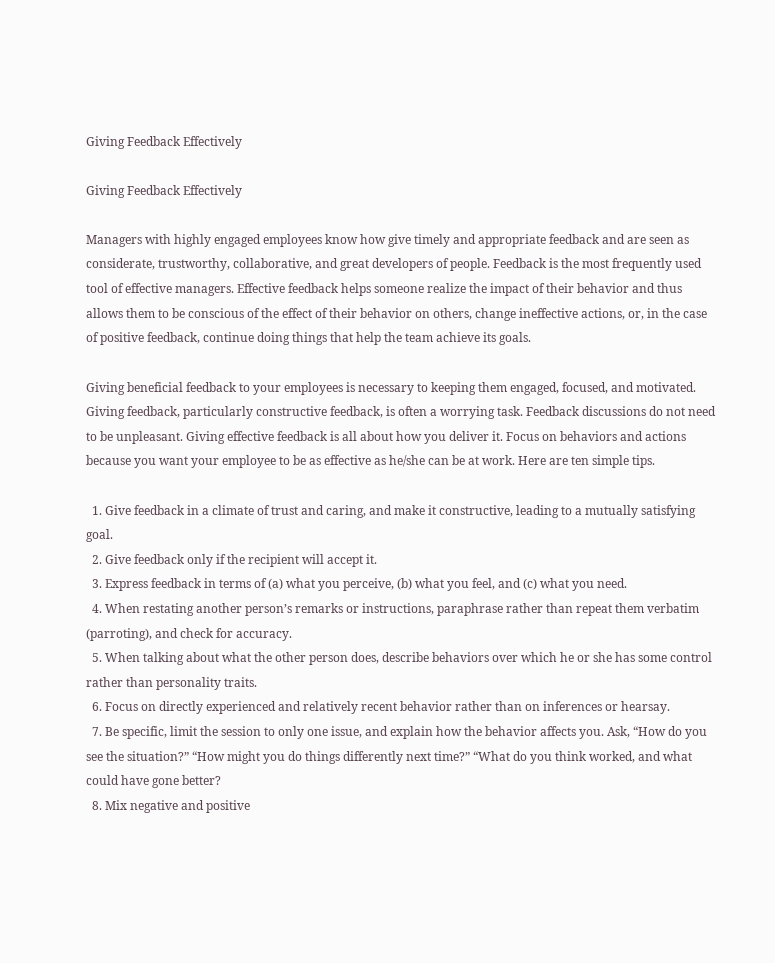Giving Feedback Effectively

Giving Feedback Effectively

Managers with highly engaged employees know how give timely and appropriate feedback and are seen as considerate, trustworthy, collaborative, and great developers of people. Feedback is the most frequently used tool of effective managers. Effective feedback helps someone realize the impact of their behavior and thus allows them to be conscious of the effect of their behavior on others, change ineffective actions, or, in the case of positive feedback, continue doing things that help the team achieve its goals.

Giving beneficial feedback to your employees is necessary to keeping them engaged, focused, and motivated. Giving feedback, particularly constructive feedback, is often a worrying task. Feedback discussions do not need to be unpleasant. Giving effective feedback is all about how you deliver it. Focus on behaviors and actions because you want your employee to be as effective as he/she can be at work. Here are ten simple tips.

  1. Give feedback in a climate of trust and caring, and make it constructive, leading to a mutually satisfying goal.
  2. Give feedback only if the recipient will accept it.
  3. Express feedback in terms of (a) what you perceive, (b) what you feel, and (c) what you need.
  4. When restating another person’s remarks or instructions, paraphrase rather than repeat them verbatim (parroting), and check for accuracy.
  5. When talking about what the other person does, describe behaviors over which he or she has some control rather than personality traits.
  6. Focus on directly experienced and relatively recent behavior rather than on inferences or hearsay.
  7. Be specific, limit the session to only one issue, and explain how the behavior affects you. Ask, “How do you see the situation?” “How might you do things differently next time?” “What do you think worked, and what could have gone better?
  8. Mix negative and positive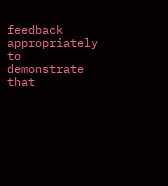feedback appropriately to demonstrate that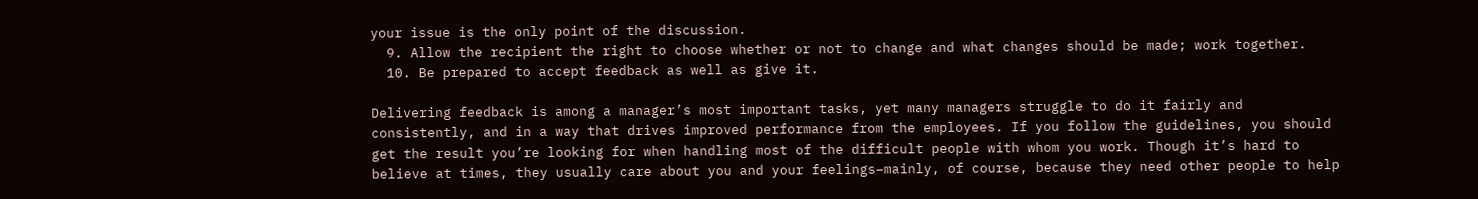your issue is the only point of the discussion.
  9. Allow the recipient the right to choose whether or not to change and what changes should be made; work together.
  10. Be prepared to accept feedback as well as give it.

Delivering feedback is among a manager’s most important tasks, yet many managers struggle to do it fairly and consistently, and in a way that drives improved performance from the employees. If you follow the guidelines, you should get the result you’re looking for when handling most of the difficult people with whom you work. Though it’s hard to believe at times, they usually care about you and your feelings–mainly, of course, because they need other people to help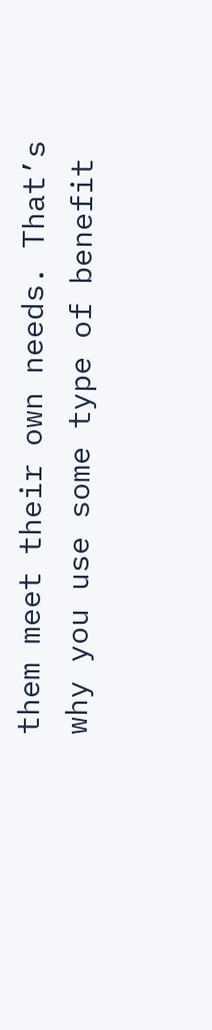them meet their own needs. That’s why you use some type of benefit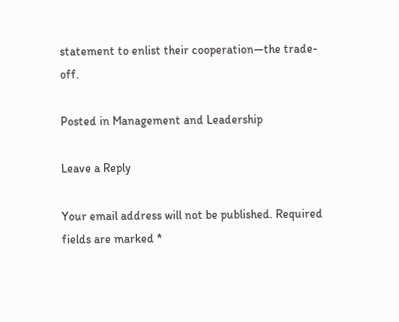statement to enlist their cooperation—the trade-off.

Posted in Management and Leadership

Leave a Reply

Your email address will not be published. Required fields are marked *